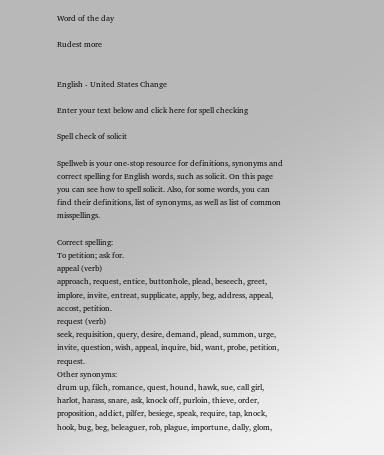Word of the day

Rudest more


English - United States Change

Enter your text below and click here for spell checking

Spell check of solicit

Spellweb is your one-stop resource for definitions, synonyms and correct spelling for English words, such as solicit. On this page you can see how to spell solicit. Also, for some words, you can find their definitions, list of synonyms, as well as list of common misspellings.

Correct spelling:
To petition; ask for.
appeal (verb)
approach, request, entice, buttonhole, plead, beseech, greet, implore, invite, entreat, supplicate, apply, beg, address, appeal, accost, petition.
request (verb)
seek, requisition, query, desire, demand, plead, summon, urge, invite, question, wish, appeal, inquire, bid, want, probe, petition, request.
Other synonyms:
drum up, filch, romance, quest, hound, hawk, sue, call girl, harlot, harass, snare, ask, knock off, purloin, thieve, order, proposition, addict, pilfer, besiege, speak, require, tap, knock, hook, bug, beg, beleaguer, rob, plague, importune, dally, glom,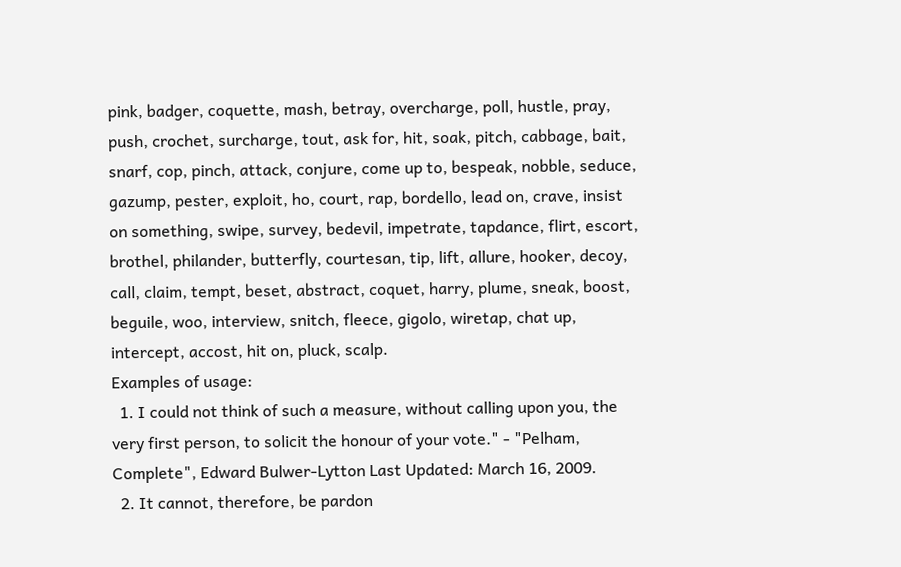pink, badger, coquette, mash, betray, overcharge, poll, hustle, pray, push, crochet, surcharge, tout, ask for, hit, soak, pitch, cabbage, bait, snarf, cop, pinch, attack, conjure, come up to, bespeak, nobble, seduce, gazump, pester, exploit, ho, court, rap, bordello, lead on, crave, insist on something, swipe, survey, bedevil, impetrate, tapdance, flirt, escort, brothel, philander, butterfly, courtesan, tip, lift, allure, hooker, decoy, call, claim, tempt, beset, abstract, coquet, harry, plume, sneak, boost, beguile, woo, interview, snitch, fleece, gigolo, wiretap, chat up, intercept, accost, hit on, pluck, scalp.
Examples of usage:
  1. I could not think of such a measure, without calling upon you, the very first person, to solicit the honour of your vote." - "Pelham, Complete", Edward Bulwer-Lytton Last Updated: March 16, 2009.
  2. It cannot, therefore, be pardon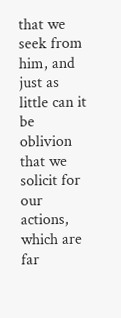that we seek from him, and just as little can it be oblivion that we solicit for our actions, which are far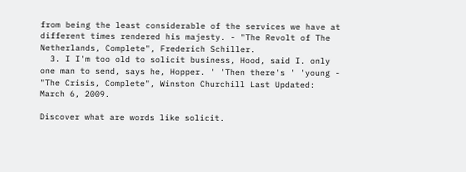from being the least considerable of the services we have at different times rendered his majesty. - "The Revolt of The Netherlands, Complete", Frederich Schiller.
  3. I I'm too old to solicit business, Hood, said I. only one man to send, says he, Hopper. ' 'Then there's ' 'young - "The Crisis, Complete", Winston Churchill Last Updated: March 6, 2009.

Discover what are words like solicit.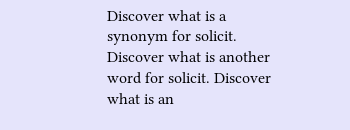Discover what is a synonym for solicit. Discover what is another word for solicit. Discover what is an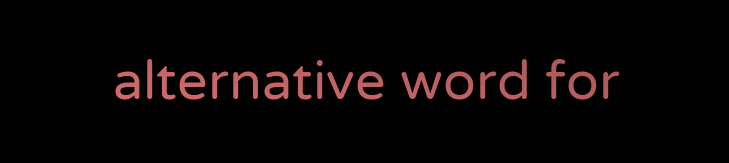alternative word for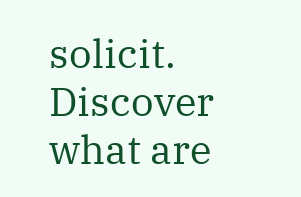solicit. Discover what are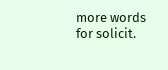more words for solicit.